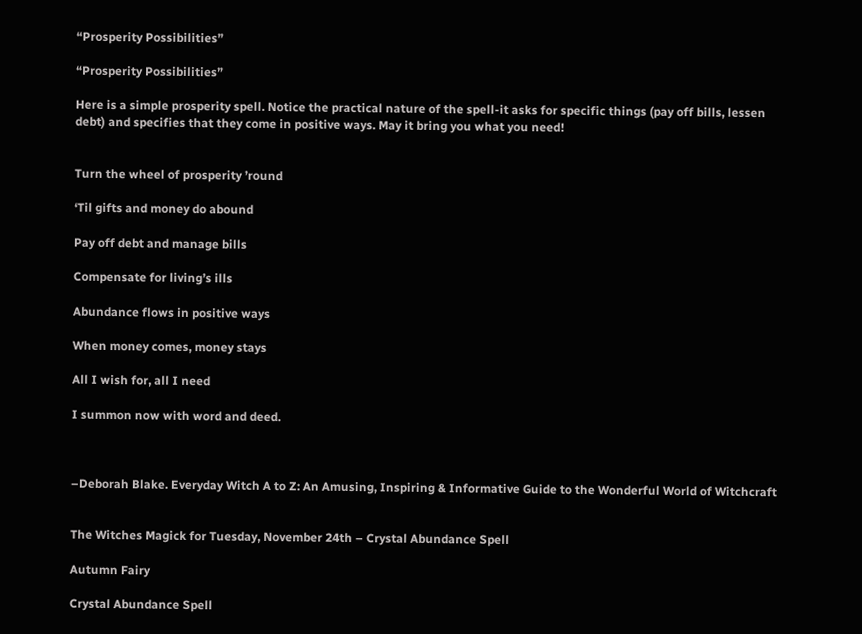“Prosperity Possibilities”

“Prosperity Possibilities”

Here is a simple prosperity spell. Notice the practical nature of the spell-it asks for specific things (pay off bills, lessen debt) and specifies that they come in positive ways. May it bring you what you need!


Turn the wheel of prosperity ’round

‘Til gifts and money do abound

Pay off debt and manage bills

Compensate for living’s ills

Abundance flows in positive ways

When money comes, money stays

All I wish for, all I need

I summon now with word and deed.



–Deborah Blake. Everyday Witch A to Z: An Amusing, Inspiring & Informative Guide to the Wonderful World of Witchcraft


The Witches Magick for Tuesday, November 24th – Crystal Abundance Spell

Autumn Fairy

Crystal Abundance Spell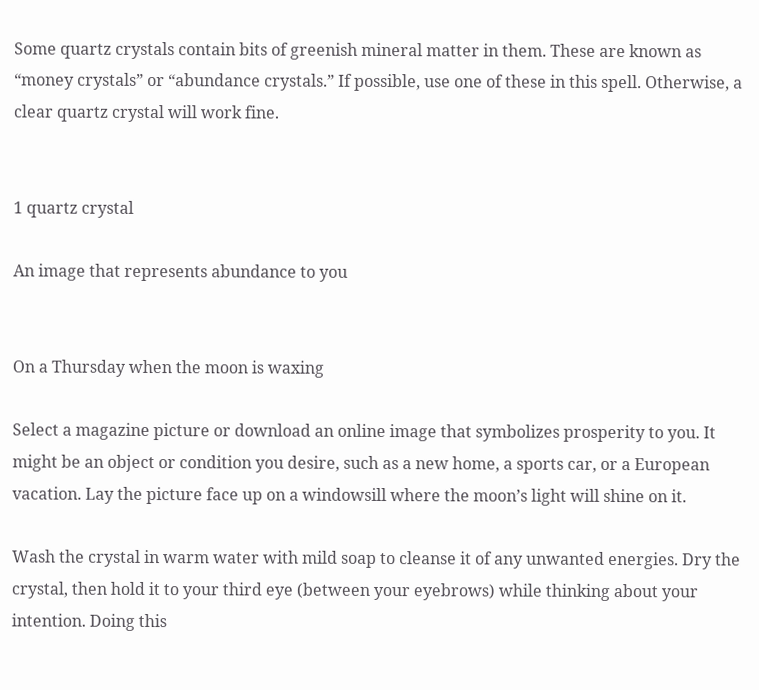Some quartz crystals contain bits of greenish mineral matter in them. These are known as “money crystals” or “abundance crystals.” If possible, use one of these in this spell. Otherwise, a clear quartz crystal will work fine.


1 quartz crystal

An image that represents abundance to you


On a Thursday when the moon is waxing

Select a magazine picture or download an online image that symbolizes prosperity to you. It might be an object or condition you desire, such as a new home, a sports car, or a European vacation. Lay the picture face up on a windowsill where the moon’s light will shine on it.

Wash the crystal in warm water with mild soap to cleanse it of any unwanted energies. Dry the crystal, then hold it to your third eye (between your eyebrows) while thinking about your intention. Doing this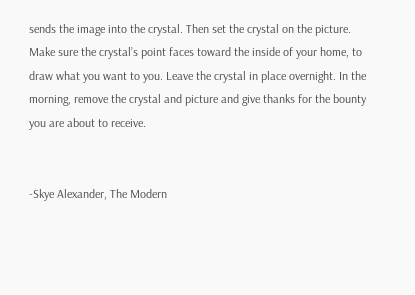sends the image into the crystal. Then set the crystal on the picture. Make sure the crystal’s point faces toward the inside of your home, to draw what you want to you. Leave the crystal in place overnight. In the morning, remove the crystal and picture and give thanks for the bounty you are about to receive.


-Skye Alexander, The Modern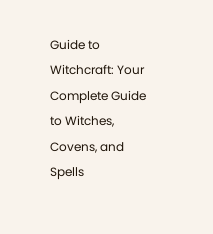Guide to Witchcraft: Your Complete Guide to Witches, Covens, and Spells